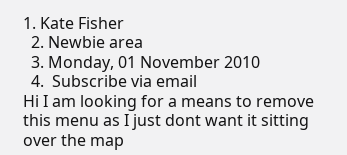1. Kate Fisher
  2. Newbie area
  3. Monday, 01 November 2010
  4.  Subscribe via email
Hi I am looking for a means to remove this menu as I just dont want it sitting over the map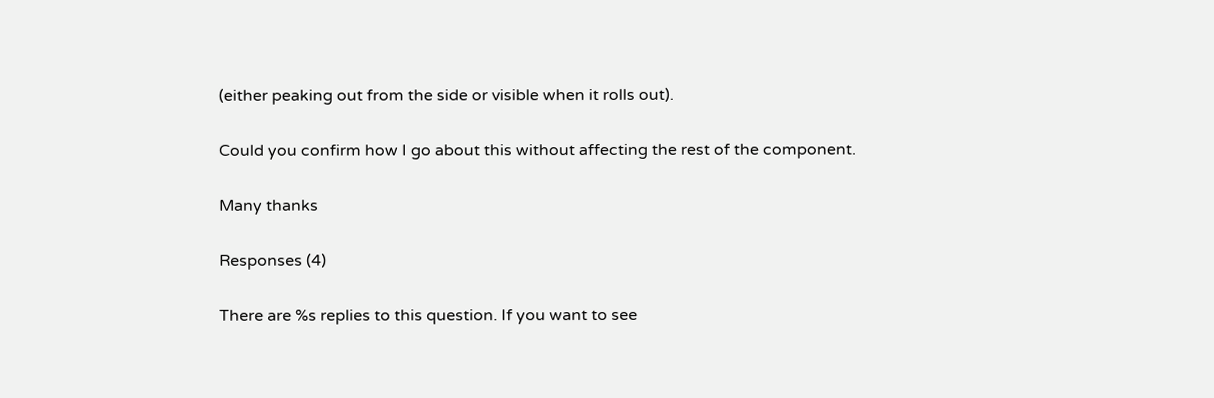(either peaking out from the side or visible when it rolls out).

Could you confirm how I go about this without affecting the rest of the component.

Many thanks

Responses (4)

There are %s replies to this question. If you want to see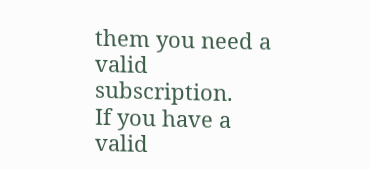them you need a valid subscription.
If you have a valid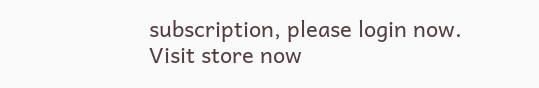subscription, please login now.
Visit store now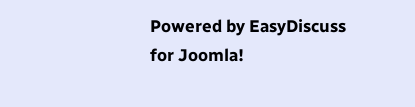Powered by EasyDiscuss for Joomla!